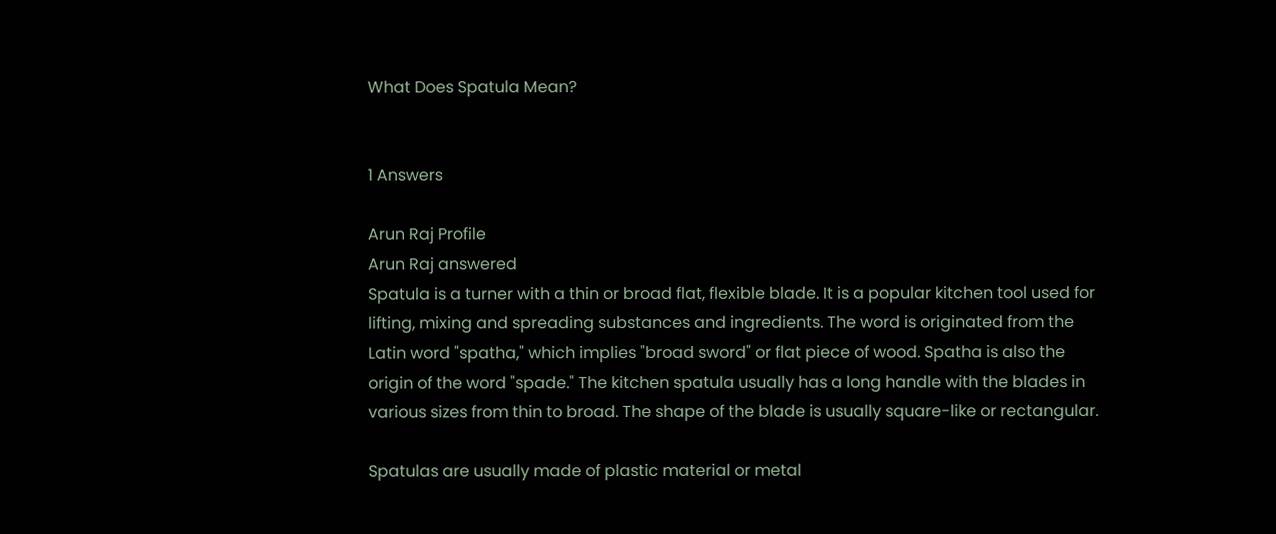What Does Spatula Mean?


1 Answers

Arun Raj Profile
Arun Raj answered
Spatula is a turner with a thin or broad flat, flexible blade. It is a popular kitchen tool used for lifting, mixing and spreading substances and ingredients. The word is originated from the Latin word "spatha," which implies "broad sword" or flat piece of wood. Spatha is also the origin of the word "spade." The kitchen spatula usually has a long handle with the blades in various sizes from thin to broad. The shape of the blade is usually square-like or rectangular.

Spatulas are usually made of plastic material or metal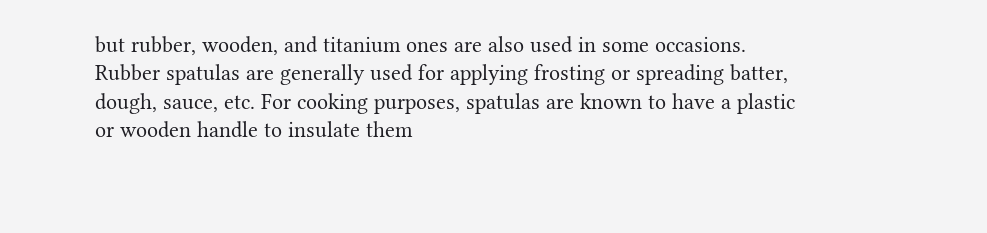but rubber, wooden, and titanium ones are also used in some occasions. Rubber spatulas are generally used for applying frosting or spreading batter, dough, sauce, etc. For cooking purposes, spatulas are known to have a plastic or wooden handle to insulate them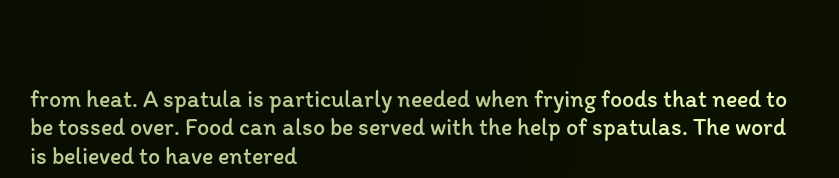from heat. A spatula is particularly needed when frying foods that need to be tossed over. Food can also be served with the help of spatulas. The word is believed to have entered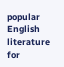popular English literature for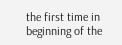the first time in beginning of the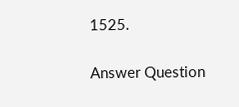1525.

Answer Question